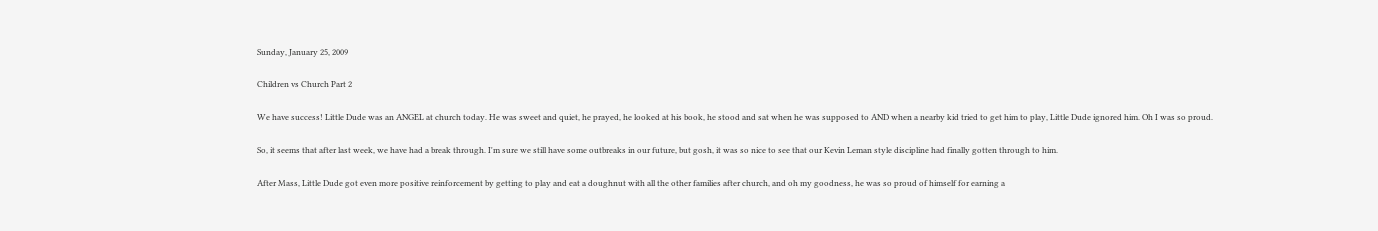Sunday, January 25, 2009

Children vs Church Part 2

We have success! Little Dude was an ANGEL at church today. He was sweet and quiet, he prayed, he looked at his book, he stood and sat when he was supposed to AND when a nearby kid tried to get him to play, Little Dude ignored him. Oh I was so proud.

So, it seems that after last week, we have had a break through. I'm sure we still have some outbreaks in our future, but gosh, it was so nice to see that our Kevin Leman style discipline had finally gotten through to him.

After Mass, Little Dude got even more positive reinforcement by getting to play and eat a doughnut with all the other families after church, and oh my goodness, he was so proud of himself for earning a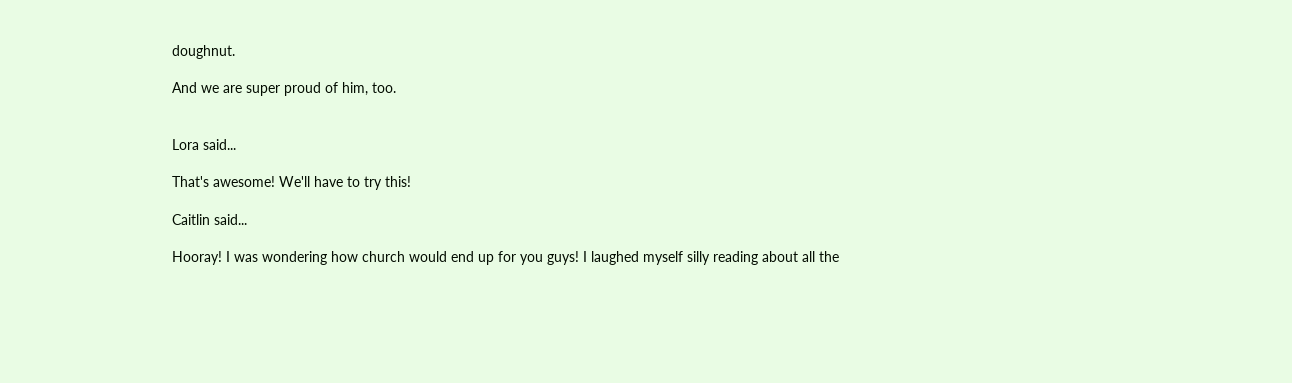doughnut.

And we are super proud of him, too.


Lora said...

That's awesome! We'll have to try this!

Caitlin said...

Hooray! I was wondering how church would end up for you guys! I laughed myself silly reading about all the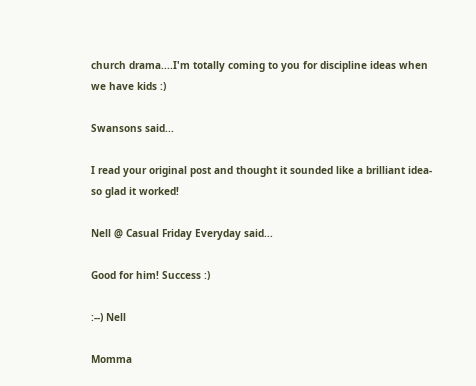church drama....I'm totally coming to you for discipline ideas when we have kids :)

Swansons said...

I read your original post and thought it sounded like a brilliant idea- so glad it worked!

Nell @ Casual Friday Everyday said...

Good for him! Success :)

:--) Nell

Momma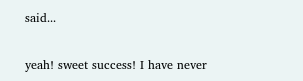said...

yeah! sweet success! I have never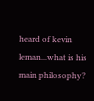heard of kevin leman...what is his main philosophy?